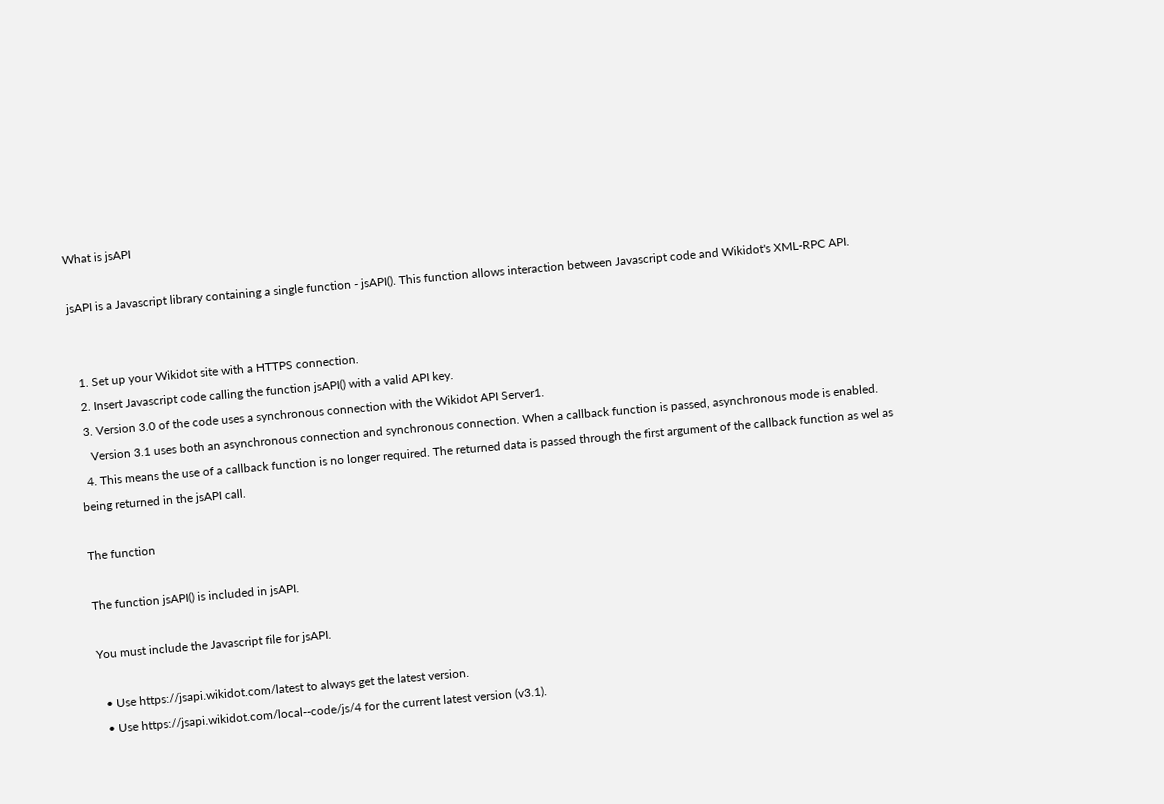What is jsAPI

jsAPI is a Javascript library containing a single function - jsAPI(). This function allows interaction between Javascript code and Wikidot's XML-RPC API.


  1. Set up your Wikidot site with a HTTPS connection.
  2. Insert Javascript code calling the function jsAPI() with a valid API key.
  3. Version 3.0 of the code uses a synchronous connection with the Wikidot API Server1.
    Version 3.1 uses both an asynchronous connection and synchronous connection. When a callback function is passed, asynchronous mode is enabled.
  4. This means the use of a callback function is no longer required. The returned data is passed through the first argument of the callback function as wel as being returned in the jsAPI call.

The function

The function jsAPI() is included in jsAPI.

You must include the Javascript file for jsAPI.

  • Use https://jsapi.wikidot.com/latest to always get the latest version.
  • Use https://jsapi.wikidot.com/local--code/js/4 for the current latest version (v3.1).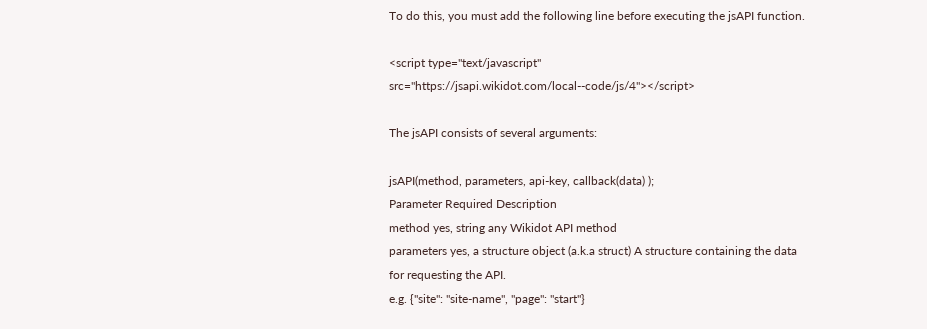To do this, you must add the following line before executing the jsAPI function.

<script type="text/javascript" src="https://jsapi.wikidot.com/local--code/js/4"></script>

The jsAPI consists of several arguments:

jsAPI(method, parameters, api-key, callback(data) );
Parameter Required Description
method yes, string any Wikidot API method
parameters yes, a structure object (a.k.a struct) A structure containing the data for requesting the API.
e.g. {"site": "site-name", "page": "start"}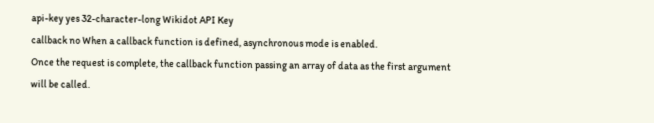api-key yes 32-character-long Wikidot API Key
callback no When a callback function is defined, asynchronous mode is enabled.
Once the request is complete, the callback function passing an array of data as the first argument will be called.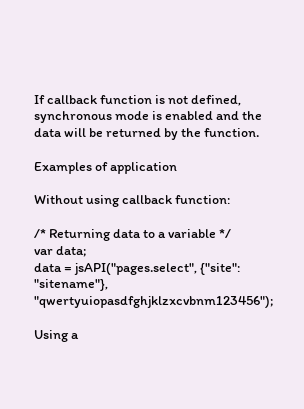If callback function is not defined, synchronous mode is enabled and the data will be returned by the function.

Examples of application

Without using callback function:

/* Returning data to a variable */
var data;
data = jsAPI("pages.select", {"site": "sitename"}, "qwertyuiopasdfghjklzxcvbnm123456");

Using a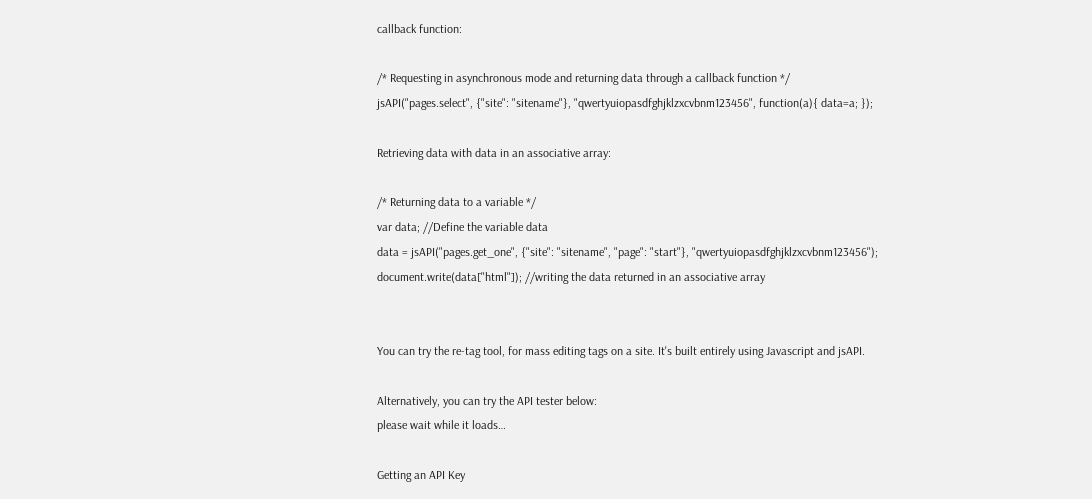callback function:

/* Requesting in asynchronous mode and returning data through a callback function */
jsAPI("pages.select", {"site": "sitename"}, "qwertyuiopasdfghjklzxcvbnm123456", function(a){ data=a; });

Retrieving data with data in an associative array:

/* Returning data to a variable */
var data; //Define the variable data
data = jsAPI("pages.get_one", {"site": "sitename", "page": "start"}, "qwertyuiopasdfghjklzxcvbnm123456");
document.write(data["html"]); //writing the data returned in an associative array


You can try the re-tag tool, for mass editing tags on a site. It's built entirely using Javascript and jsAPI.

Alternatively, you can try the API tester below:
please wait while it loads…

Getting an API Key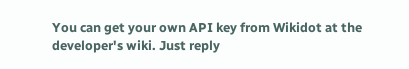You can get your own API key from Wikidot at the developer's wiki. Just reply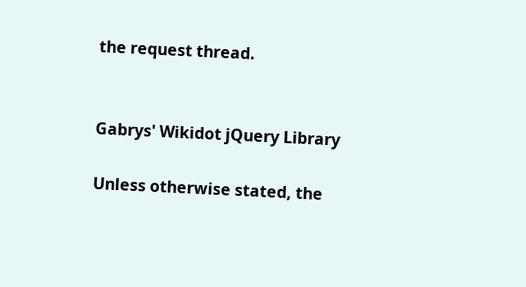the request thread.


Gabrys' Wikidot jQuery Library

Unless otherwise stated, the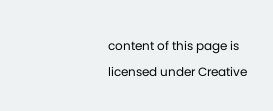content of this page is licensed under Creative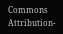Commons Attribution-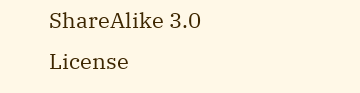ShareAlike 3.0 License